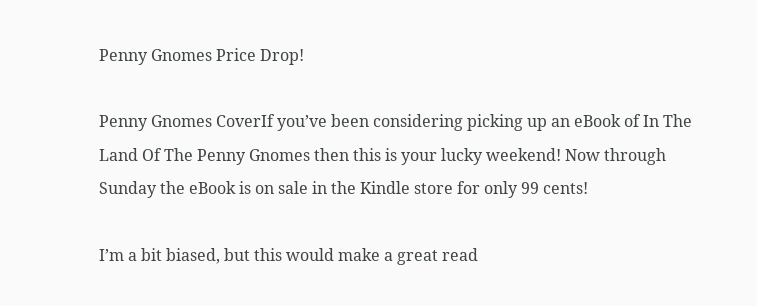Penny Gnomes Price Drop!

Penny Gnomes CoverIf you’ve been considering picking up an eBook of In The Land Of The Penny Gnomes then this is your lucky weekend! Now through Sunday the eBook is on sale in the Kindle store for only 99 cents!

I’m a bit biased, but this would make a great read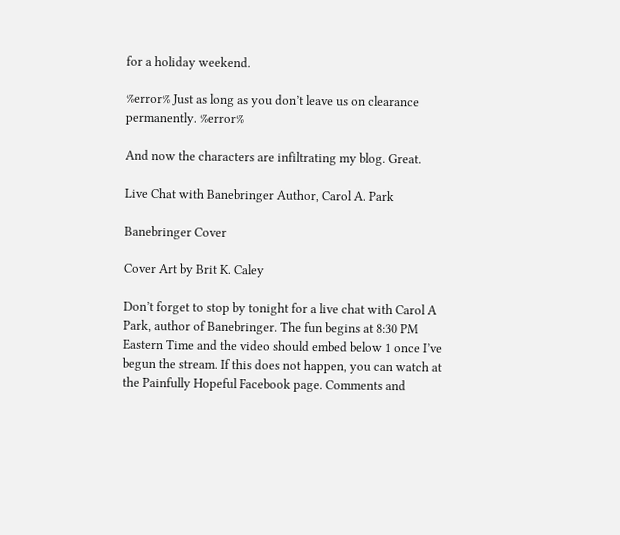for a holiday weekend.

%error% Just as long as you don’t leave us on clearance permanently. %error%

And now the characters are infiltrating my blog. Great.

Live Chat with Banebringer Author, Carol A. Park

Banebringer Cover

Cover Art by Brit K. Caley

Don’t forget to stop by tonight for a live chat with Carol A Park, author of Banebringer. The fun begins at 8:30 PM Eastern Time and the video should embed below 1 once I’ve begun the stream. If this does not happen, you can watch at the Painfully Hopeful Facebook page. Comments and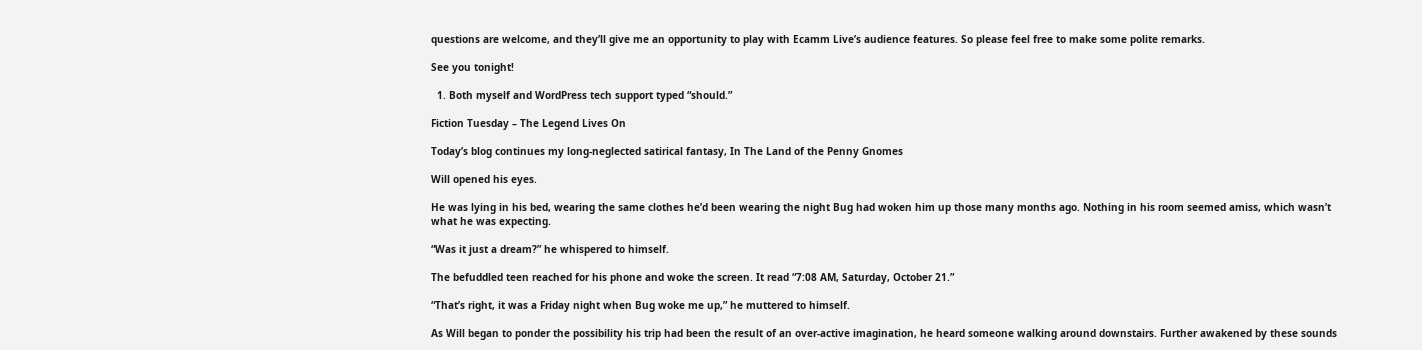questions are welcome, and they’ll give me an opportunity to play with Ecamm Live’s audience features. So please feel free to make some polite remarks.

See you tonight!

  1. Both myself and WordPress tech support typed “should.”

Fiction Tuesday – The Legend Lives On

Today’s blog continues my long-neglected satirical fantasy, In The Land of the Penny Gnomes

Will opened his eyes.

He was lying in his bed, wearing the same clothes he’d been wearing the night Bug had woken him up those many months ago. Nothing in his room seemed amiss, which wasn’t what he was expecting.

“Was it just a dream?” he whispered to himself.

The befuddled teen reached for his phone and woke the screen. It read “7:08 AM, Saturday, October 21.”

“That’s right, it was a Friday night when Bug woke me up,” he muttered to himself.

As Will began to ponder the possibility his trip had been the result of an over-active imagination, he heard someone walking around downstairs. Further awakened by these sounds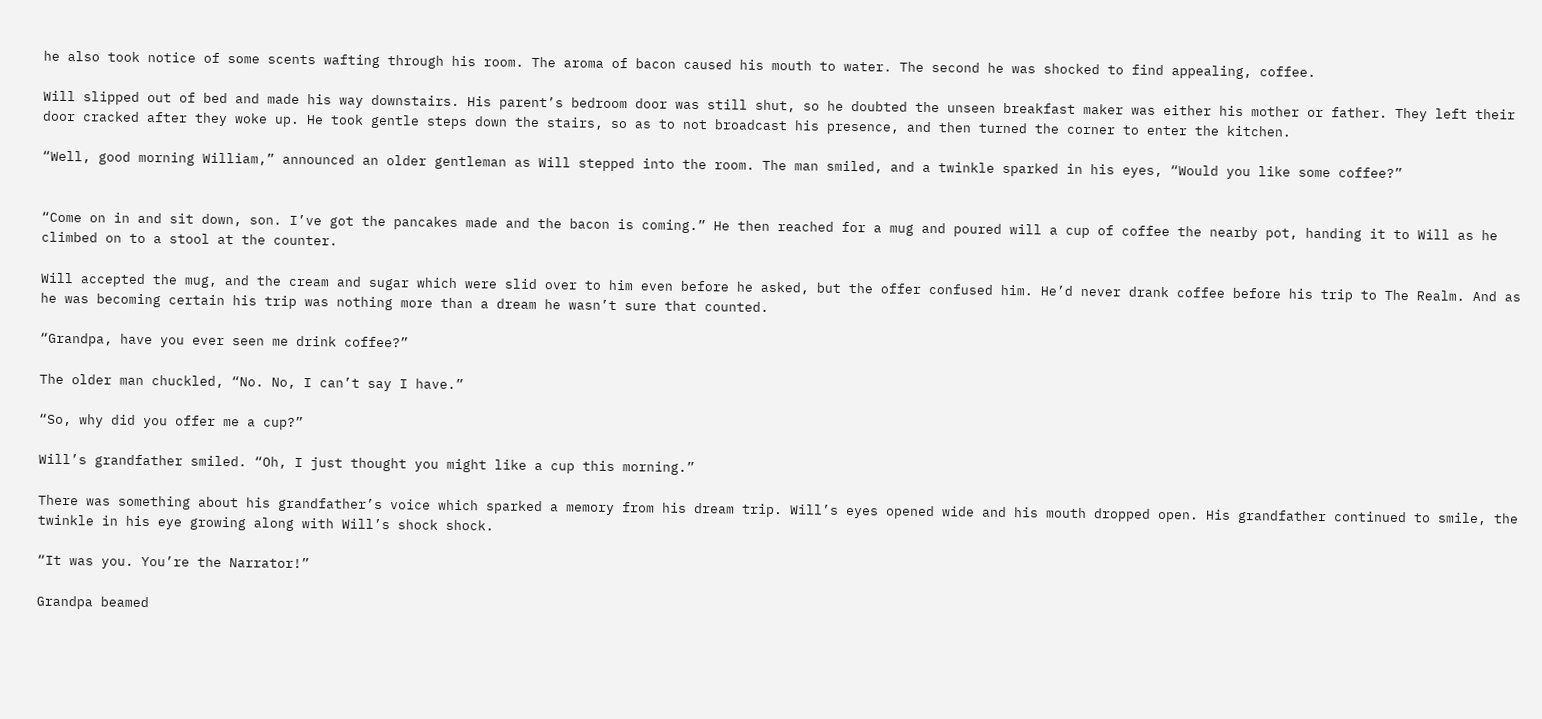he also took notice of some scents wafting through his room. The aroma of bacon caused his mouth to water. The second he was shocked to find appealing, coffee.

Will slipped out of bed and made his way downstairs. His parent’s bedroom door was still shut, so he doubted the unseen breakfast maker was either his mother or father. They left their door cracked after they woke up. He took gentle steps down the stairs, so as to not broadcast his presence, and then turned the corner to enter the kitchen.

“Well, good morning William,” announced an older gentleman as Will stepped into the room. The man smiled, and a twinkle sparked in his eyes, “Would you like some coffee?”


“Come on in and sit down, son. I’ve got the pancakes made and the bacon is coming.” He then reached for a mug and poured will a cup of coffee the nearby pot, handing it to Will as he climbed on to a stool at the counter.

Will accepted the mug, and the cream and sugar which were slid over to him even before he asked, but the offer confused him. He’d never drank coffee before his trip to The Realm. And as he was becoming certain his trip was nothing more than a dream he wasn’t sure that counted.

“Grandpa, have you ever seen me drink coffee?”

The older man chuckled, “No. No, I can’t say I have.”

“So, why did you offer me a cup?”

Will’s grandfather smiled. “Oh, I just thought you might like a cup this morning.”

There was something about his grandfather’s voice which sparked a memory from his dream trip. Will’s eyes opened wide and his mouth dropped open. His grandfather continued to smile, the twinkle in his eye growing along with Will’s shock shock.

“It was you. You’re the Narrator!”

Grandpa beamed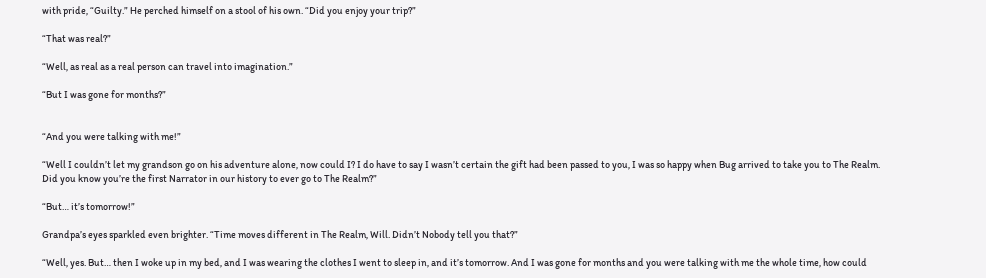with pride, “Guilty.” He perched himself on a stool of his own. “Did you enjoy your trip?”

“That was real?”

“Well, as real as a real person can travel into imagination.”

“But I was gone for months?”


“And you were talking with me!”

“Well I couldn’t let my grandson go on his adventure alone, now could I? I do have to say I wasn’t certain the gift had been passed to you, I was so happy when Bug arrived to take you to The Realm. Did you know you’re the first Narrator in our history to ever go to The Realm?”

“But… it’s tomorrow!”

Grandpa’s eyes sparkled even brighter. “Time moves different in The Realm, Will. Didn’t Nobody tell you that?”

“Well, yes. But… then I woke up in my bed, and I was wearing the clothes I went to sleep in, and it’s tomorrow. And I was gone for months and you were talking with me the whole time, how could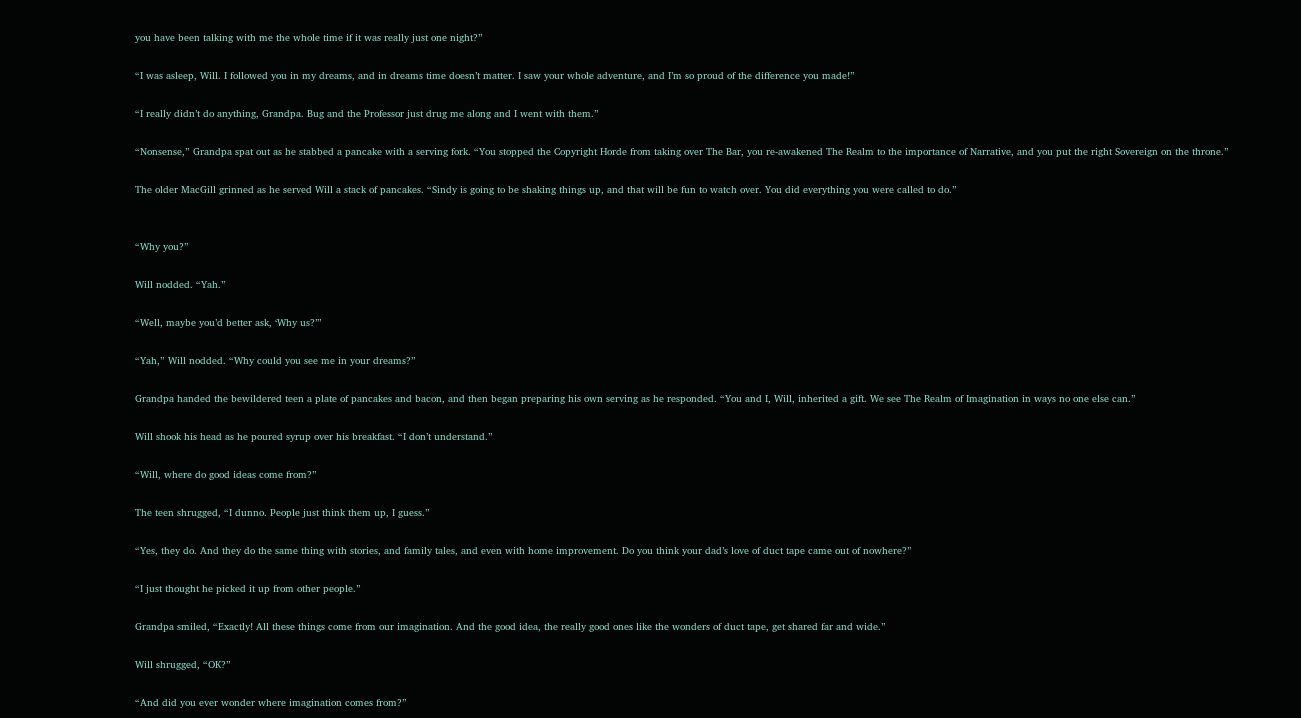you have been talking with me the whole time if it was really just one night?”

“I was asleep, Will. I followed you in my dreams, and in dreams time doesn’t matter. I saw your whole adventure, and I’m so proud of the difference you made!”

“I really didn’t do anything, Grandpa. Bug and the Professor just drug me along and I went with them.”

“Nonsense,” Grandpa spat out as he stabbed a pancake with a serving fork. “You stopped the Copyright Horde from taking over The Bar, you re-awakened The Realm to the importance of Narrative, and you put the right Sovereign on the throne.”

The older MacGill grinned as he served Will a stack of pancakes. “Sindy is going to be shaking things up, and that will be fun to watch over. You did everything you were called to do.”


“Why you?”

Will nodded. “Yah.”

“Well, maybe you’d better ask, ‘Why us?’”

“Yah,” Will nodded. “Why could you see me in your dreams?”

Grandpa handed the bewildered teen a plate of pancakes and bacon, and then began preparing his own serving as he responded. “You and I, Will, inherited a gift. We see The Realm of Imagination in ways no one else can.”

Will shook his head as he poured syrup over his breakfast. “I don’t understand.”

“Will, where do good ideas come from?”

The teen shrugged, “I dunno. People just think them up, I guess.”

“Yes, they do. And they do the same thing with stories, and family tales, and even with home improvement. Do you think your dad’s love of duct tape came out of nowhere?”

“I just thought he picked it up from other people.”

Grandpa smiled, “Exactly! All these things come from our imagination. And the good idea, the really good ones like the wonders of duct tape, get shared far and wide.”

Will shrugged, “OK?”

“And did you ever wonder where imagination comes from?”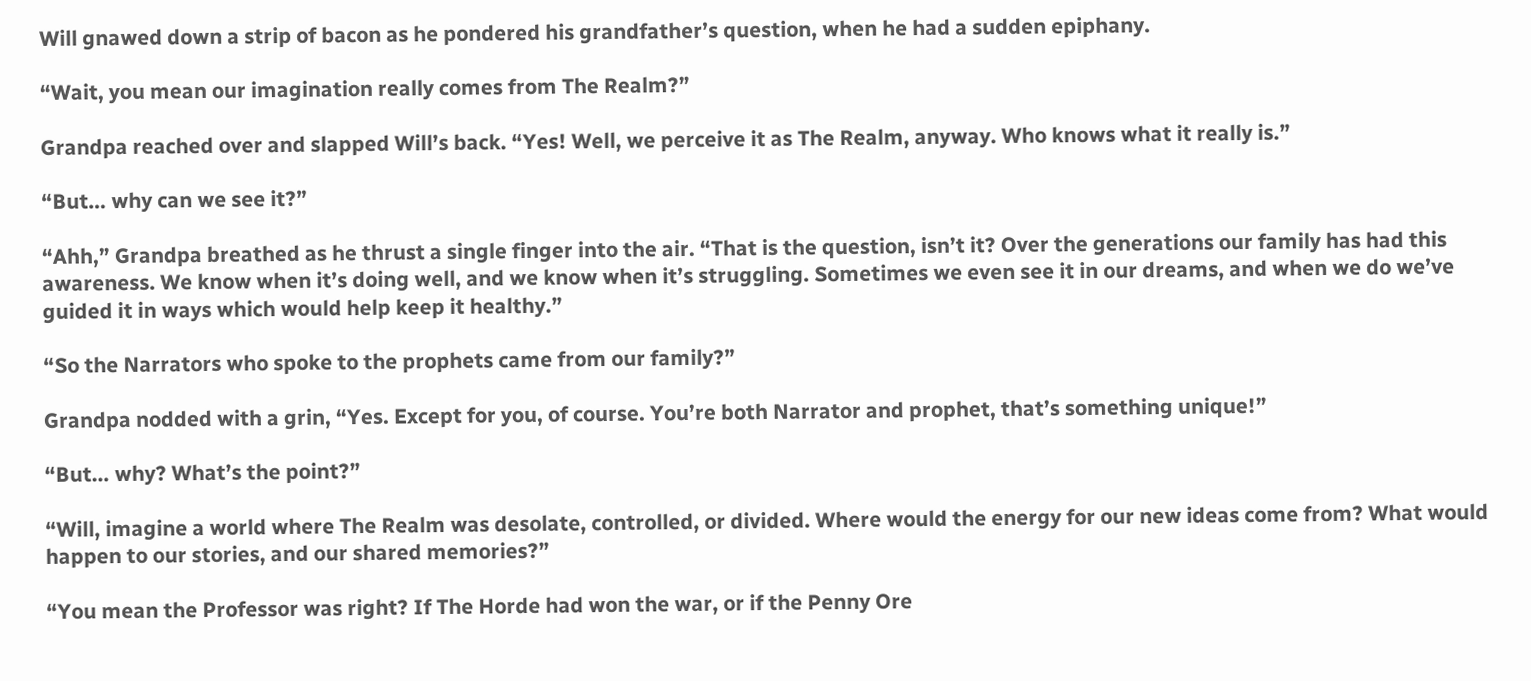Will gnawed down a strip of bacon as he pondered his grandfather’s question, when he had a sudden epiphany.

“Wait, you mean our imagination really comes from The Realm?”

Grandpa reached over and slapped Will’s back. “Yes! Well, we perceive it as The Realm, anyway. Who knows what it really is.”

“But… why can we see it?”

“Ahh,” Grandpa breathed as he thrust a single finger into the air. “That is the question, isn’t it? Over the generations our family has had this awareness. We know when it’s doing well, and we know when it’s struggling. Sometimes we even see it in our dreams, and when we do we’ve guided it in ways which would help keep it healthy.”

“So the Narrators who spoke to the prophets came from our family?”

Grandpa nodded with a grin, “Yes. Except for you, of course. You’re both Narrator and prophet, that’s something unique!”

“But… why? What’s the point?”

“Will, imagine a world where The Realm was desolate, controlled, or divided. Where would the energy for our new ideas come from? What would happen to our stories, and our shared memories?”

“You mean the Professor was right? If The Horde had won the war, or if the Penny Ore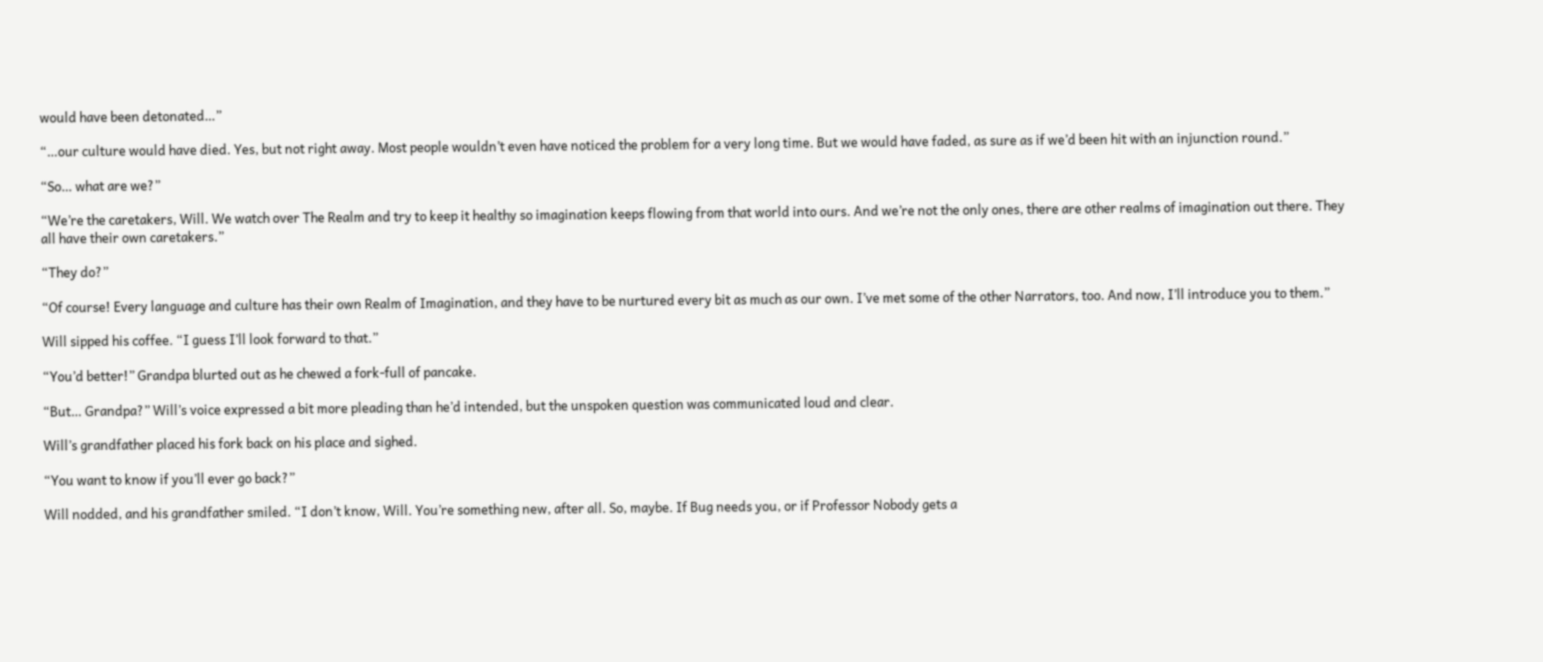would have been detonated…”

“…our culture would have died. Yes, but not right away. Most people wouldn’t even have noticed the problem for a very long time. But we would have faded, as sure as if we’d been hit with an injunction round.”

“So… what are we?”

“We’re the caretakers, Will. We watch over The Realm and try to keep it healthy so imagination keeps flowing from that world into ours. And we’re not the only ones, there are other realms of imagination out there. They all have their own caretakers.”

“They do?”

“Of course! Every language and culture has their own Realm of Imagination, and they have to be nurtured every bit as much as our own. I’ve met some of the other Narrators, too. And now, I’ll introduce you to them.”

Will sipped his coffee. “I guess I’ll look forward to that.”

“You’d better!” Grandpa blurted out as he chewed a fork-full of pancake.

“But… Grandpa?” Will’s voice expressed a bit more pleading than he’d intended, but the unspoken question was communicated loud and clear.

Will’s grandfather placed his fork back on his place and sighed.

“You want to know if you’ll ever go back?”

Will nodded, and his grandfather smiled. “I don’t know, Will. You’re something new, after all. So, maybe. If Bug needs you, or if Professor Nobody gets a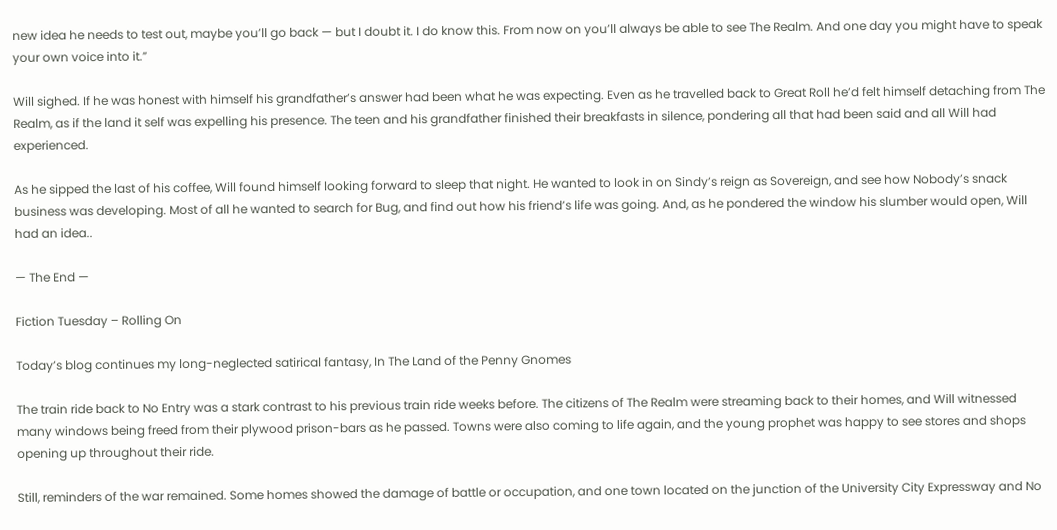new idea he needs to test out, maybe you’ll go back — but I doubt it. I do know this. From now on you’ll always be able to see The Realm. And one day you might have to speak your own voice into it.”

Will sighed. If he was honest with himself his grandfather’s answer had been what he was expecting. Even as he travelled back to Great Roll he’d felt himself detaching from The Realm, as if the land it self was expelling his presence. The teen and his grandfather finished their breakfasts in silence, pondering all that had been said and all Will had experienced.

As he sipped the last of his coffee, Will found himself looking forward to sleep that night. He wanted to look in on Sindy’s reign as Sovereign, and see how Nobody’s snack business was developing. Most of all he wanted to search for Bug, and find out how his friend’s life was going. And, as he pondered the window his slumber would open, Will had an idea..

— The End —

Fiction Tuesday – Rolling On

Today’s blog continues my long-neglected satirical fantasy, In The Land of the Penny Gnomes

The train ride back to No Entry was a stark contrast to his previous train ride weeks before. The citizens of The Realm were streaming back to their homes, and Will witnessed many windows being freed from their plywood prison-bars as he passed. Towns were also coming to life again, and the young prophet was happy to see stores and shops opening up throughout their ride.

Still, reminders of the war remained. Some homes showed the damage of battle or occupation, and one town located on the junction of the University City Expressway and No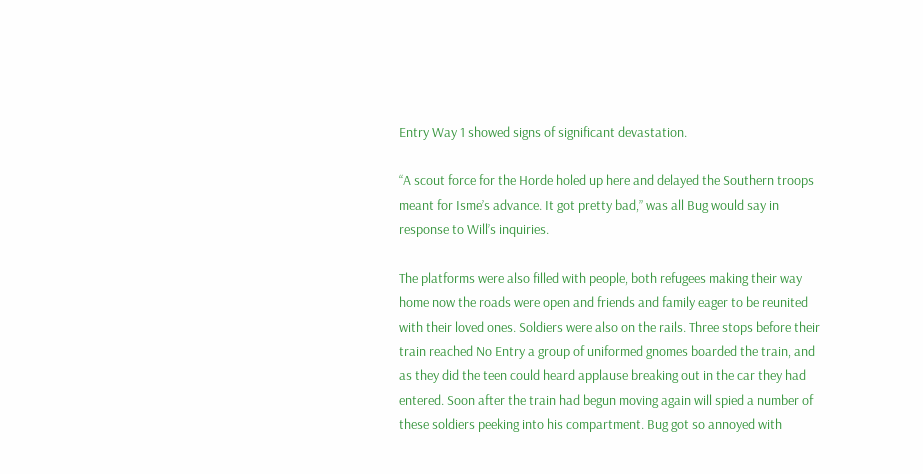Entry Way 1 showed signs of significant devastation.

“A scout force for the Horde holed up here and delayed the Southern troops meant for Isme’s advance. It got pretty bad,” was all Bug would say in response to Will’s inquiries.

The platforms were also filled with people, both refugees making their way home now the roads were open and friends and family eager to be reunited with their loved ones. Soldiers were also on the rails. Three stops before their train reached No Entry a group of uniformed gnomes boarded the train, and as they did the teen could heard applause breaking out in the car they had entered. Soon after the train had begun moving again will spied a number of these soldiers peeking into his compartment. Bug got so annoyed with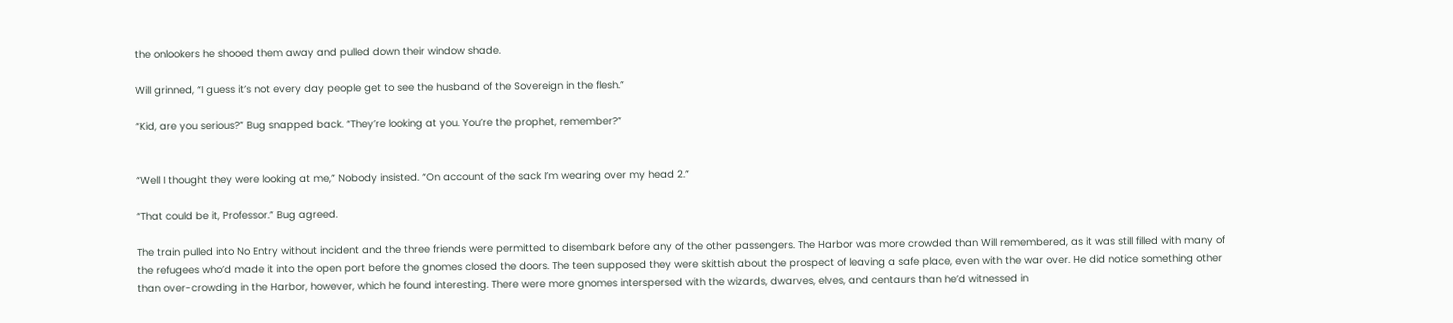the onlookers he shooed them away and pulled down their window shade.

Will grinned, “I guess it’s not every day people get to see the husband of the Sovereign in the flesh.”

“Kid, are you serious?” Bug snapped back. “They’re looking at you. You’re the prophet, remember?”


“Well I thought they were looking at me,” Nobody insisted. “On account of the sack I’m wearing over my head 2.”

“That could be it, Professor.” Bug agreed.

The train pulled into No Entry without incident and the three friends were permitted to disembark before any of the other passengers. The Harbor was more crowded than Will remembered, as it was still filled with many of the refugees who’d made it into the open port before the gnomes closed the doors. The teen supposed they were skittish about the prospect of leaving a safe place, even with the war over. He did notice something other than over-crowding in the Harbor, however, which he found interesting. There were more gnomes interspersed with the wizards, dwarves, elves, and centaurs than he’d witnessed in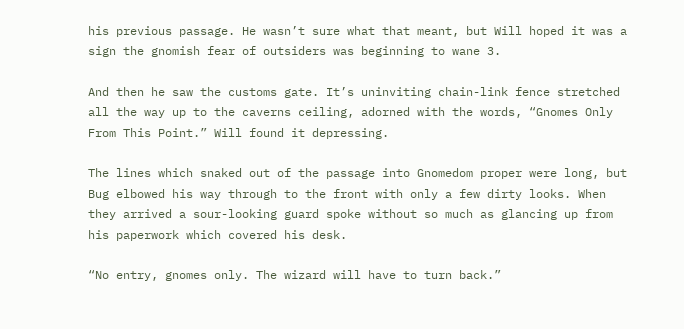his previous passage. He wasn’t sure what that meant, but Will hoped it was a sign the gnomish fear of outsiders was beginning to wane 3.

And then he saw the customs gate. It’s uninviting chain-link fence stretched all the way up to the caverns ceiling, adorned with the words, “Gnomes Only From This Point.” Will found it depressing.

The lines which snaked out of the passage into Gnomedom proper were long, but Bug elbowed his way through to the front with only a few dirty looks. When they arrived a sour-looking guard spoke without so much as glancing up from his paperwork which covered his desk.

“No entry, gnomes only. The wizard will have to turn back.”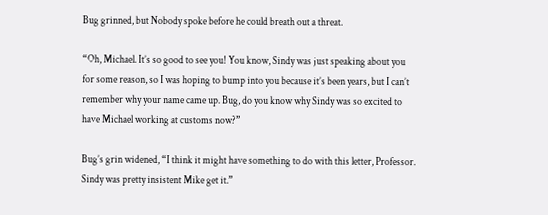Bug grinned, but Nobody spoke before he could breath out a threat.

“Oh, Michael. It’s so good to see you! You know, Sindy was just speaking about you for some reason, so I was hoping to bump into you because it’s been years, but I can’t remember why your name came up. Bug, do you know why Sindy was so excited to have Michael working at customs now?”

Bug’s grin widened, “I think it might have something to do with this letter, Professor. Sindy was pretty insistent Mike get it.”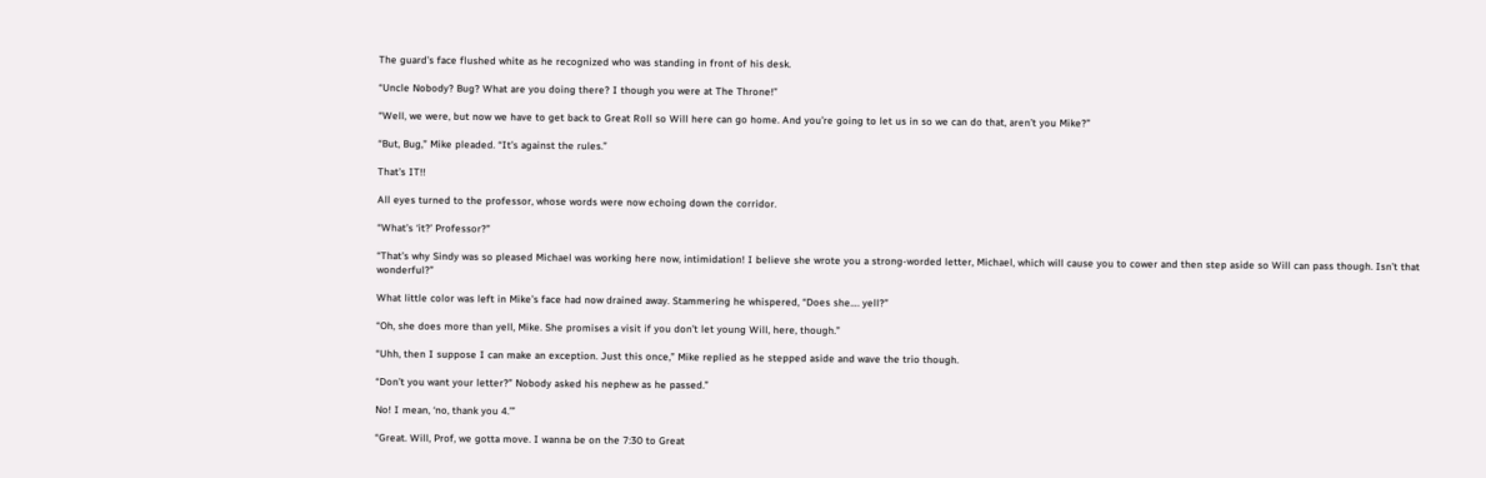The guard’s face flushed white as he recognized who was standing in front of his desk.

“Uncle Nobody? Bug? What are you doing there? I though you were at The Throne!”

“Well, we were, but now we have to get back to Great Roll so Will here can go home. And you’re going to let us in so we can do that, aren’t you Mike?”

“But, Bug,” Mike pleaded. “It’s against the rules.”

That’s IT!!

All eyes turned to the professor, whose words were now echoing down the corridor.

“What’s ‘it?’ Professor?”

“That’s why Sindy was so pleased Michael was working here now, intimidation! I believe she wrote you a strong-worded letter, Michael, which will cause you to cower and then step aside so Will can pass though. Isn’t that wonderful?”

What little color was left in Mike’s face had now drained away. Stammering he whispered, “Does she…. yell?”

“Oh, she does more than yell, Mike. She promises a visit if you don’t let young Will, here, though.”

“Uhh, then I suppose I can make an exception. Just this once,” Mike replied as he stepped aside and wave the trio though.

“Don’t you want your letter?” Nobody asked his nephew as he passed.”

No! I mean, ‘no, thank you 4.’”

“Great. Will, Prof, we gotta move. I wanna be on the 7:30 to Great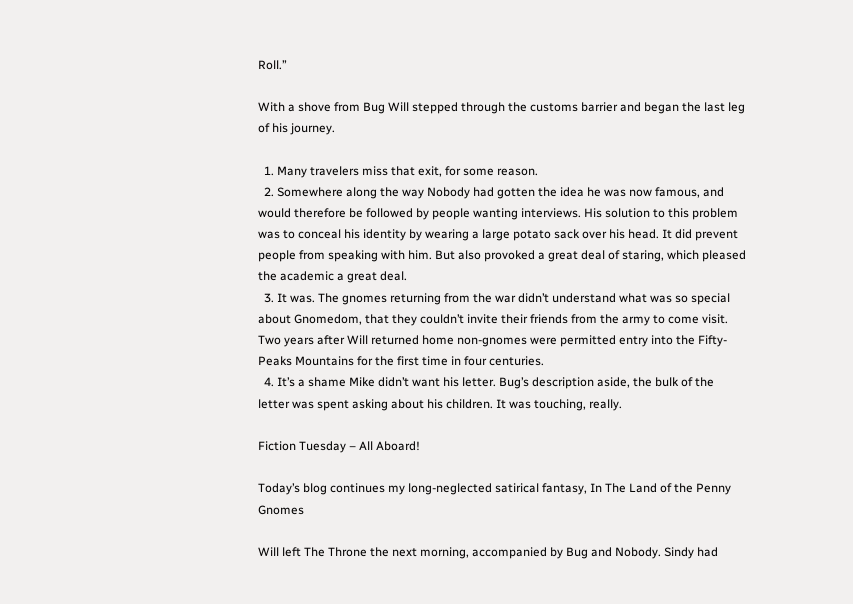Roll.”

With a shove from Bug Will stepped through the customs barrier and began the last leg of his journey.

  1. Many travelers miss that exit, for some reason.
  2. Somewhere along the way Nobody had gotten the idea he was now famous, and would therefore be followed by people wanting interviews. His solution to this problem was to conceal his identity by wearing a large potato sack over his head. It did prevent people from speaking with him. But also provoked a great deal of staring, which pleased the academic a great deal.
  3. It was. The gnomes returning from the war didn’t understand what was so special about Gnomedom, that they couldn’t invite their friends from the army to come visit. Two years after Will returned home non-gnomes were permitted entry into the Fifty-Peaks Mountains for the first time in four centuries.
  4. It’s a shame Mike didn’t want his letter. Bug’s description aside, the bulk of the letter was spent asking about his children. It was touching, really.

Fiction Tuesday – All Aboard!

Today’s blog continues my long-neglected satirical fantasy, In The Land of the Penny Gnomes

Will left The Throne the next morning, accompanied by Bug and Nobody. Sindy had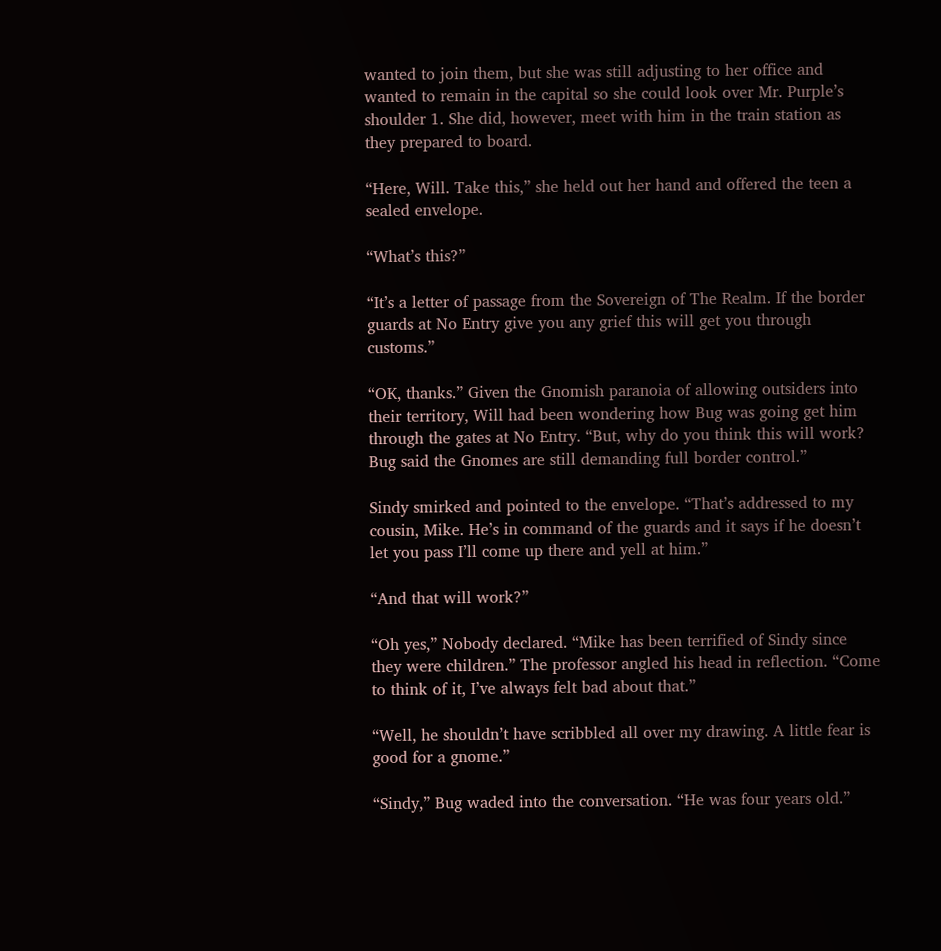wanted to join them, but she was still adjusting to her office and wanted to remain in the capital so she could look over Mr. Purple’s shoulder 1. She did, however, meet with him in the train station as they prepared to board.

“Here, Will. Take this,” she held out her hand and offered the teen a sealed envelope.

“What’s this?”

“It’s a letter of passage from the Sovereign of The Realm. If the border guards at No Entry give you any grief this will get you through customs.”

“OK, thanks.” Given the Gnomish paranoia of allowing outsiders into their territory, Will had been wondering how Bug was going get him through the gates at No Entry. “But, why do you think this will work? Bug said the Gnomes are still demanding full border control.”

Sindy smirked and pointed to the envelope. “That’s addressed to my cousin, Mike. He’s in command of the guards and it says if he doesn’t let you pass I’ll come up there and yell at him.”

“And that will work?”

“Oh yes,” Nobody declared. “Mike has been terrified of Sindy since they were children.” The professor angled his head in reflection. “Come to think of it, I’ve always felt bad about that.”

“Well, he shouldn’t have scribbled all over my drawing. A little fear is good for a gnome.”

“Sindy,” Bug waded into the conversation. “He was four years old.”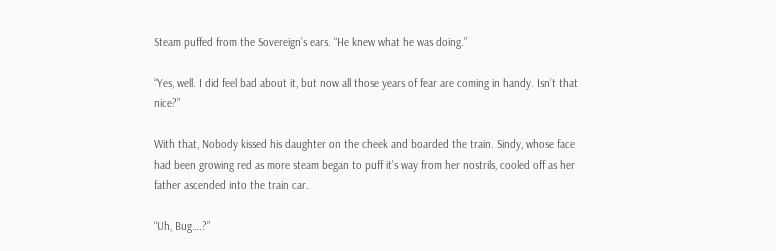Steam puffed from the Sovereign’s ears. “He knew what he was doing.”

“Yes, well. I did feel bad about it, but now all those years of fear are coming in handy. Isn’t that nice?”

With that, Nobody kissed his daughter on the cheek and boarded the train. Sindy, whose face had been growing red as more steam began to puff it’s way from her nostrils, cooled off as her father ascended into the train car.

“Uh, Bug….?”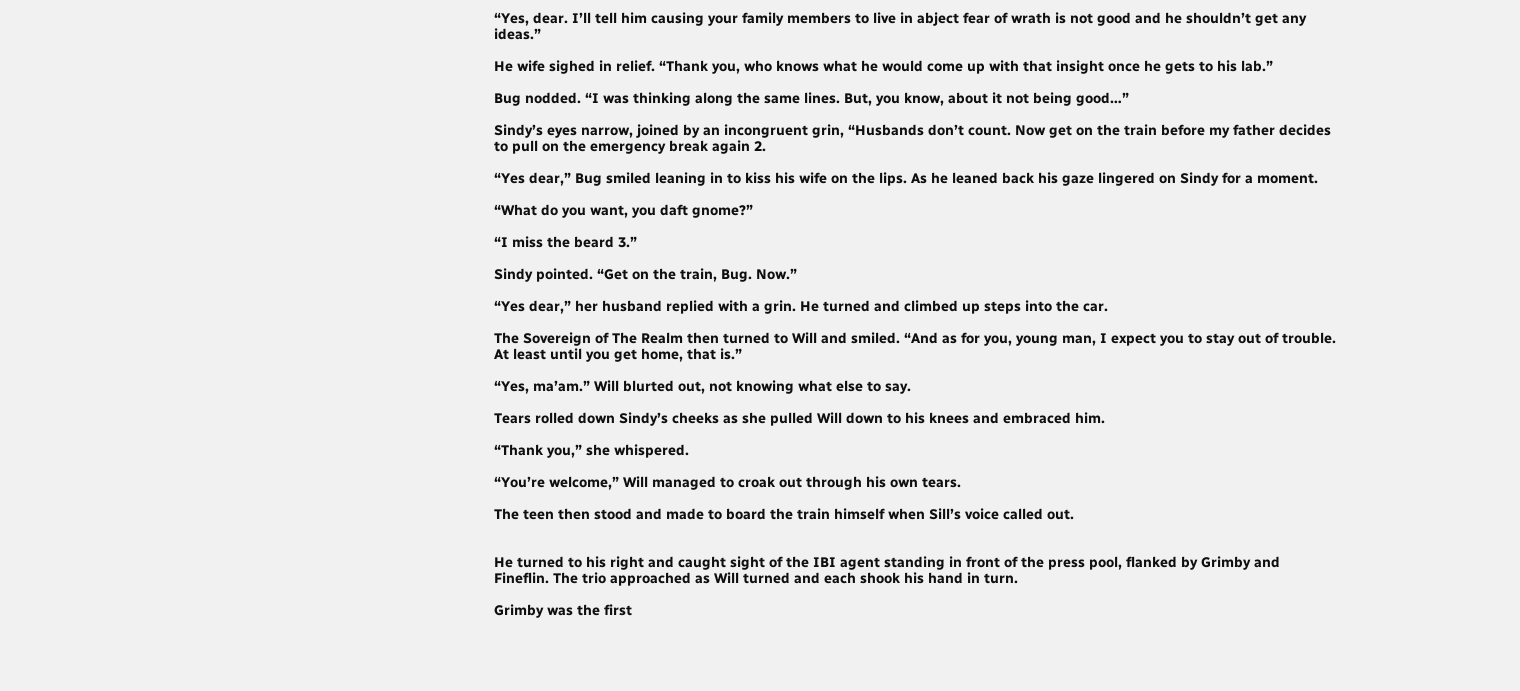“Yes, dear. I’ll tell him causing your family members to live in abject fear of wrath is not good and he shouldn’t get any ideas.”

He wife sighed in relief. “Thank you, who knows what he would come up with that insight once he gets to his lab.”

Bug nodded. “I was thinking along the same lines. But, you know, about it not being good…”

Sindy’s eyes narrow, joined by an incongruent grin, “Husbands don’t count. Now get on the train before my father decides to pull on the emergency break again 2.

“Yes dear,” Bug smiled leaning in to kiss his wife on the lips. As he leaned back his gaze lingered on Sindy for a moment.

“What do you want, you daft gnome?”

“I miss the beard 3.”

Sindy pointed. “Get on the train, Bug. Now.”

“Yes dear,” her husband replied with a grin. He turned and climbed up steps into the car.

The Sovereign of The Realm then turned to Will and smiled. “And as for you, young man, I expect you to stay out of trouble. At least until you get home, that is.”

“Yes, ma’am.” Will blurted out, not knowing what else to say.

Tears rolled down Sindy’s cheeks as she pulled Will down to his knees and embraced him.

“Thank you,” she whispered.

“You’re welcome,” Will managed to croak out through his own tears.

The teen then stood and made to board the train himself when Sill’s voice called out.


He turned to his right and caught sight of the IBI agent standing in front of the press pool, flanked by Grimby and Fineflin. The trio approached as Will turned and each shook his hand in turn.

Grimby was the first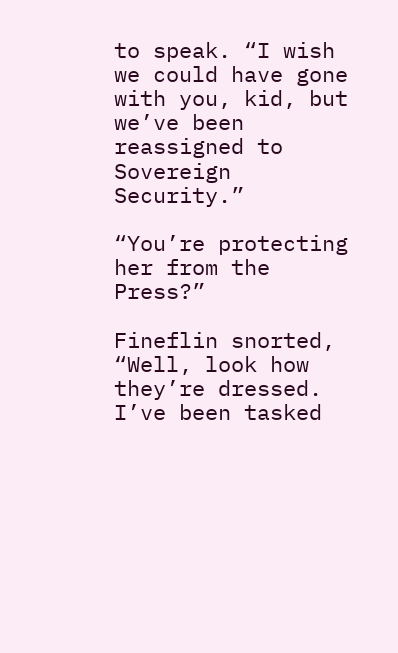to speak. “I wish we could have gone with you, kid, but we’ve been reassigned to Sovereign Security.”

“You’re protecting her from the Press?”

Fineflin snorted, “Well, look how they’re dressed. I’ve been tasked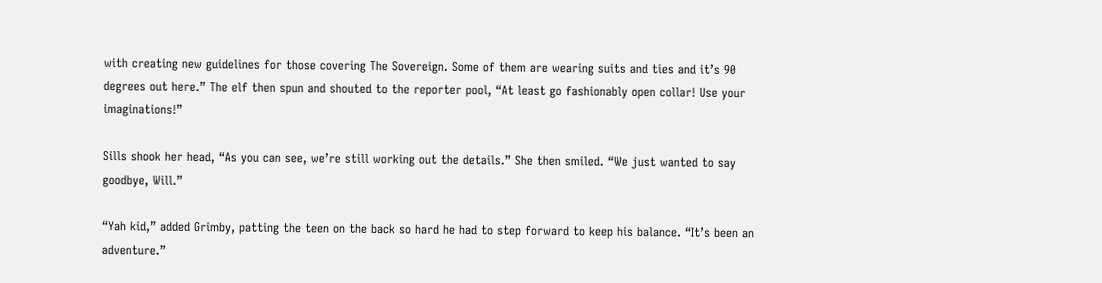with creating new guidelines for those covering The Sovereign. Some of them are wearing suits and ties and it’s 90 degrees out here.” The elf then spun and shouted to the reporter pool, “At least go fashionably open collar! Use your imaginations!”

Sills shook her head, “As you can see, we’re still working out the details.” She then smiled. “We just wanted to say goodbye, Will.”

“Yah kid,” added Grimby, patting the teen on the back so hard he had to step forward to keep his balance. “It’s been an adventure.”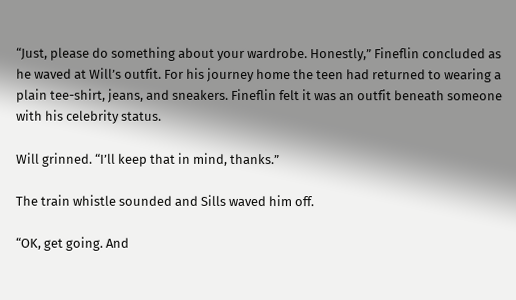“Just, please do something about your wardrobe. Honestly,” Fineflin concluded as he waved at Will’s outfit. For his journey home the teen had returned to wearing a plain tee-shirt, jeans, and sneakers. Fineflin felt it was an outfit beneath someone with his celebrity status.

Will grinned. “I’ll keep that in mind, thanks.”

The train whistle sounded and Sills waved him off.

“OK, get going. And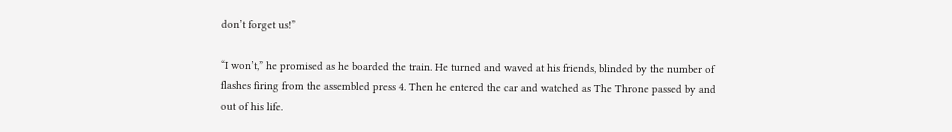don’t forget us!”

“I won’t,” he promised as he boarded the train. He turned and waved at his friends, blinded by the number of flashes firing from the assembled press 4. Then he entered the car and watched as The Throne passed by and out of his life.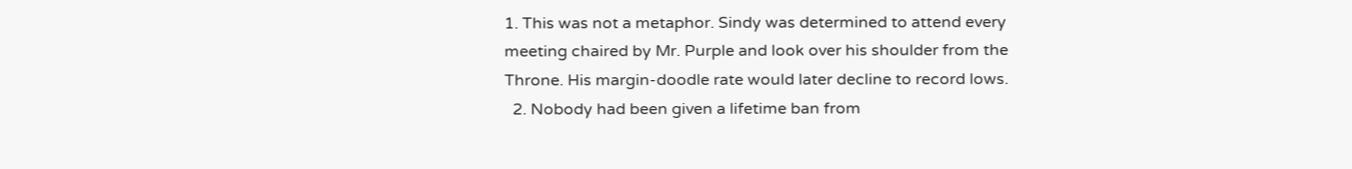1. This was not a metaphor. Sindy was determined to attend every meeting chaired by Mr. Purple and look over his shoulder from the Throne. His margin-doodle rate would later decline to record lows.
  2. Nobody had been given a lifetime ban from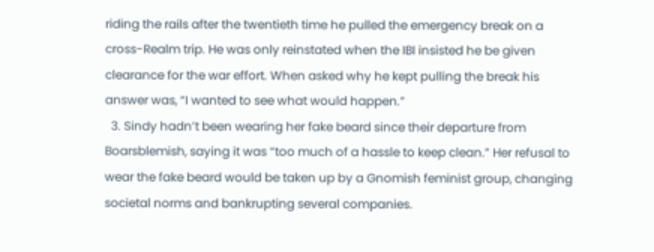riding the rails after the twentieth time he pulled the emergency break on a cross-Realm trip. He was only reinstated when the IBI insisted he be given clearance for the war effort. When asked why he kept pulling the break his answer was, “I wanted to see what would happen.”
  3. Sindy hadn’t been wearing her fake beard since their departure from Boarsblemish, saying it was “too much of a hassle to keep clean.” Her refusal to wear the fake beard would be taken up by a Gnomish feminist group, changing societal norms and bankrupting several companies.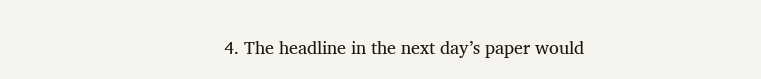4. The headline in the next day’s paper would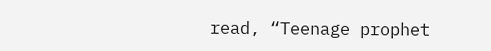read, “Teenage prophet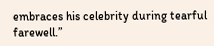embraces his celebrity during tearful farewell.”